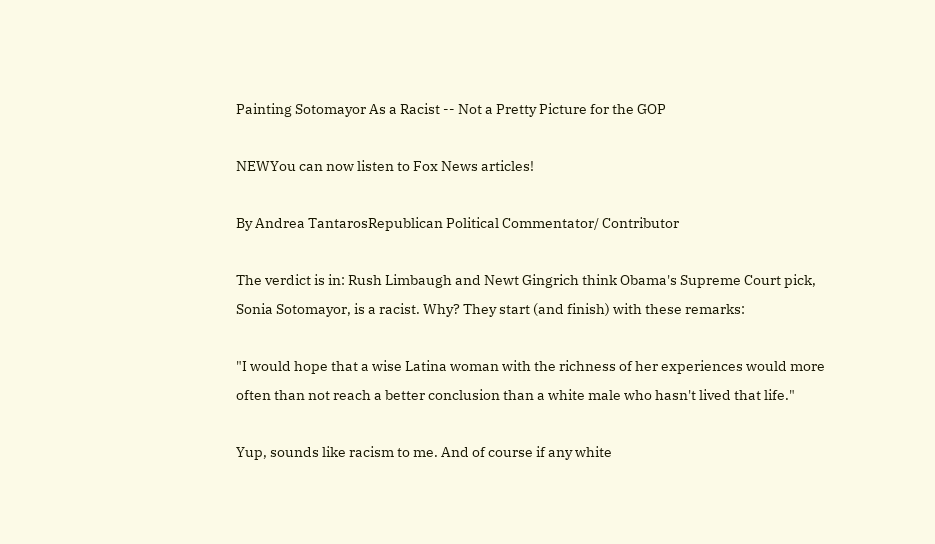Painting Sotomayor As a Racist -- Not a Pretty Picture for the GOP

NEWYou can now listen to Fox News articles!

By Andrea TantarosRepublican Political Commentator/ Contributor

The verdict is in: Rush Limbaugh and Newt Gingrich think Obama's Supreme Court pick, Sonia Sotomayor, is a racist. Why? They start (and finish) with these remarks:

"I would hope that a wise Latina woman with the richness of her experiences would more often than not reach a better conclusion than a white male who hasn't lived that life."

Yup, sounds like racism to me. And of course if any white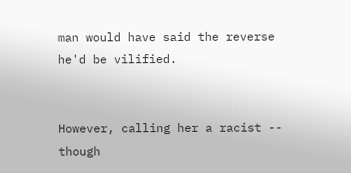man would have said the reverse he'd be vilified.


However, calling her a racist -- though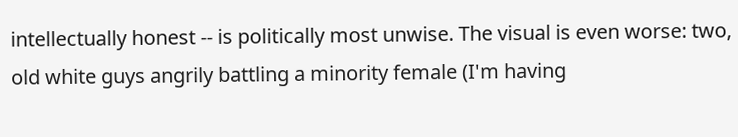intellectually honest -- is politically most unwise. The visual is even worse: two, old white guys angrily battling a minority female (I'm having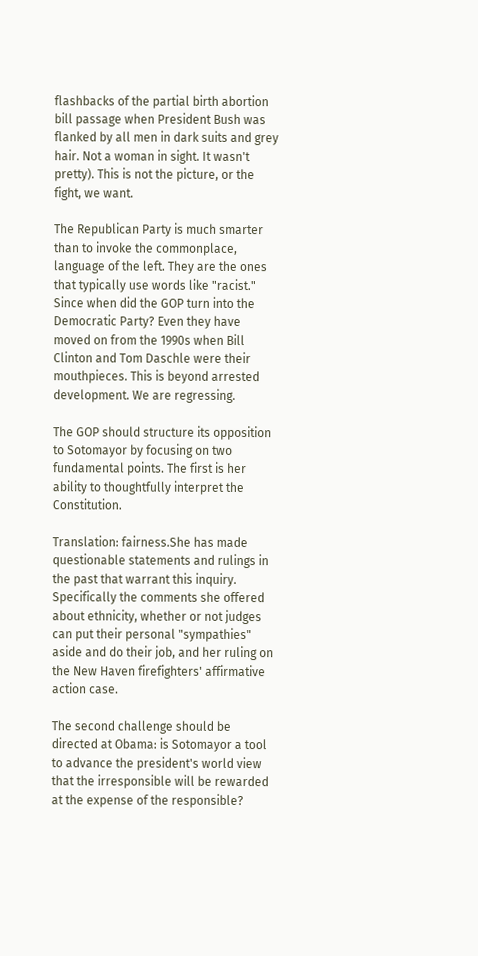flashbacks of the partial birth abortion bill passage when President Bush was flanked by all men in dark suits and grey hair. Not a woman in sight. It wasn't pretty). This is not the picture, or the fight, we want.

The Republican Party is much smarter than to invoke the commonplace, language of the left. They are the ones that typically use words like "racist." Since when did the GOP turn into the Democratic Party? Even they have moved on from the 1990s when Bill Clinton and Tom Daschle were their mouthpieces. This is beyond arrested development. We are regressing.

The GOP should structure its opposition to Sotomayor by focusing on two fundamental points. The first is her ability to thoughtfully interpret the Constitution.

Translation: fairness.She has made questionable statements and rulings in the past that warrant this inquiry. Specifically the comments she offered about ethnicity, whether or not judges can put their personal "sympathies" aside and do their job, and her ruling on the New Haven firefighters' affirmative action case.

The second challenge should be directed at Obama: is Sotomayor a tool to advance the president's world view that the irresponsible will be rewarded at the expense of the responsible?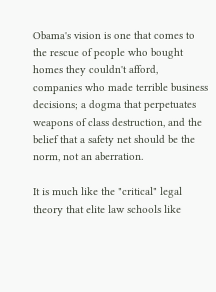Obama's vision is one that comes to the rescue of people who bought homes they couldn't afford, companies who made terrible business decisions; a dogma that perpetuates weapons of class destruction, and the belief that a safety net should be the norm, not an aberration.

It is much like the "critical" legal theory that elite law schools like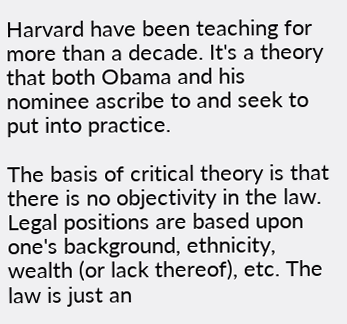Harvard have been teaching for more than a decade. It's a theory that both Obama and his nominee ascribe to and seek to put into practice.

The basis of critical theory is that there is no objectivity in the law. Legal positions are based upon one's background, ethnicity, wealth (or lack thereof), etc. The law is just an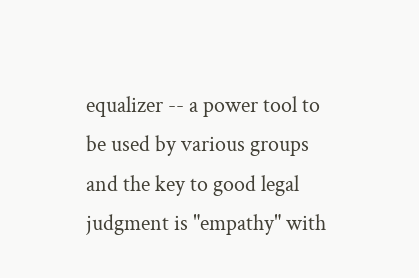equalizer -- a power tool to be used by various groups and the key to good legal judgment is "empathy" with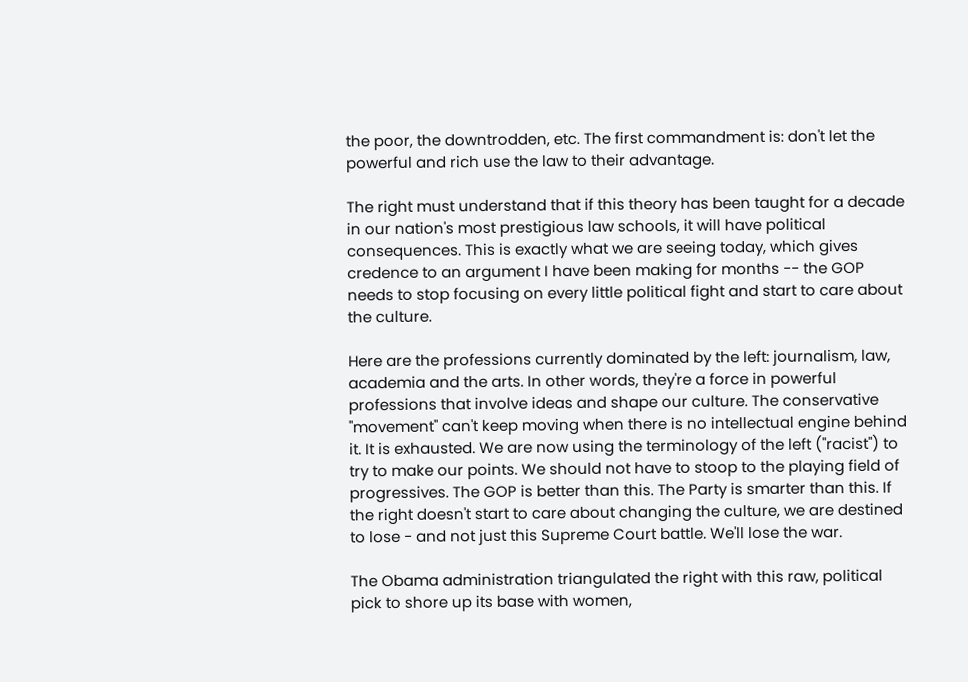the poor, the downtrodden, etc. The first commandment is: don't let the powerful and rich use the law to their advantage.

The right must understand that if this theory has been taught for a decade in our nation's most prestigious law schools, it will have political consequences. This is exactly what we are seeing today, which gives credence to an argument I have been making for months -- the GOP needs to stop focusing on every little political fight and start to care about the culture.

Here are the professions currently dominated by the left: journalism, law, academia and the arts. In other words, they're a force in powerful professions that involve ideas and shape our culture. The conservative "movement" can't keep moving when there is no intellectual engine behind it. It is exhausted. We are now using the terminology of the left ("racist") to try to make our points. We should not have to stoop to the playing field of progressives. The GOP is better than this. The Party is smarter than this. If the right doesn't start to care about changing the culture, we are destined to lose - and not just this Supreme Court battle. We'll lose the war.

The Obama administration triangulated the right with this raw, political pick to shore up its base with women,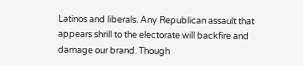Latinos and liberals. Any Republican assault that appears shrill to the electorate will backfire and damage our brand. Though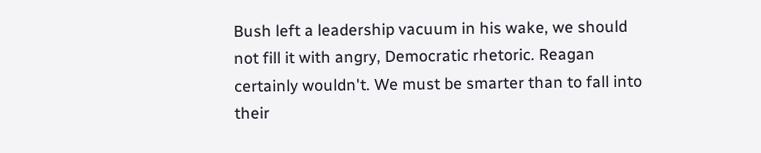Bush left a leadership vacuum in his wake, we should not fill it with angry, Democratic rhetoric. Reagan certainly wouldn't. We must be smarter than to fall into their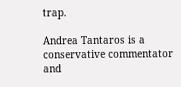trap.

Andrea Tantaros is a conservative commentator and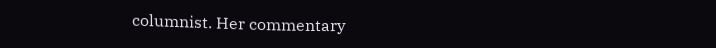columnist. Her commentary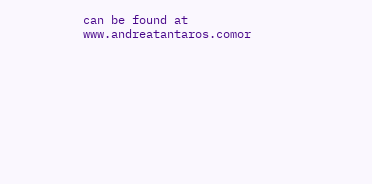can be found at www.andreatantaros.comor